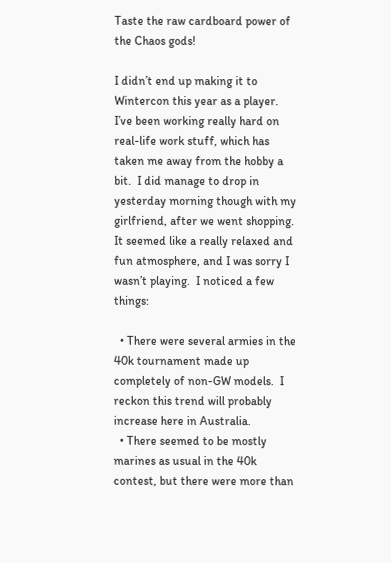Taste the raw cardboard power of the Chaos gods!

I didn’t end up making it to Wintercon this year as a player.  I’ve been working really hard on real-life work stuff, which has taken me away from the hobby a bit.  I did manage to drop in yesterday morning though with my girlfriend, after we went shopping.  It seemed like a really relaxed and fun atmosphere, and I was sorry I wasn’t playing.  I noticed a few things:

  • There were several armies in the 40k tournament made up completely of non-GW models.  I reckon this trend will probably increase here in Australia.
  • There seemed to be mostly marines as usual in the 40k contest, but there were more than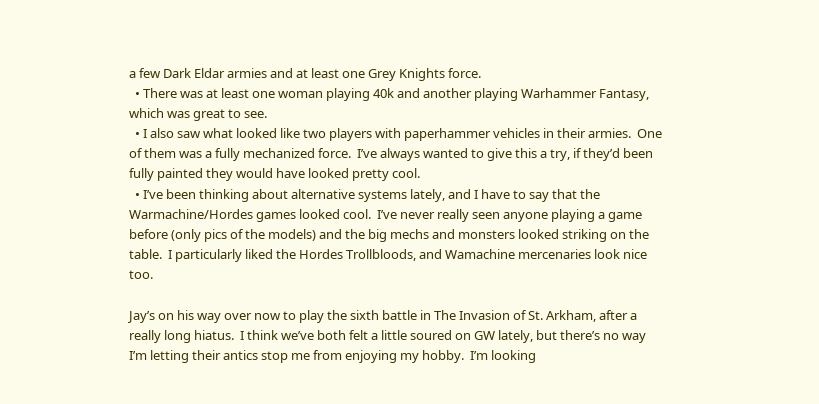a few Dark Eldar armies and at least one Grey Knights force.
  • There was at least one woman playing 40k and another playing Warhammer Fantasy, which was great to see.
  • I also saw what looked like two players with paperhammer vehicles in their armies.  One of them was a fully mechanized force.  I’ve always wanted to give this a try, if they’d been fully painted they would have looked pretty cool.
  • I’ve been thinking about alternative systems lately, and I have to say that the Warmachine/Hordes games looked cool.  I’ve never really seen anyone playing a game before (only pics of the models) and the big mechs and monsters looked striking on the table.  I particularly liked the Hordes Trollbloods, and Wamachine mercenaries look nice too.

Jay’s on his way over now to play the sixth battle in The Invasion of St. Arkham, after a really long hiatus.  I think we’ve both felt a little soured on GW lately, but there’s no way I’m letting their antics stop me from enjoying my hobby.  I’m looking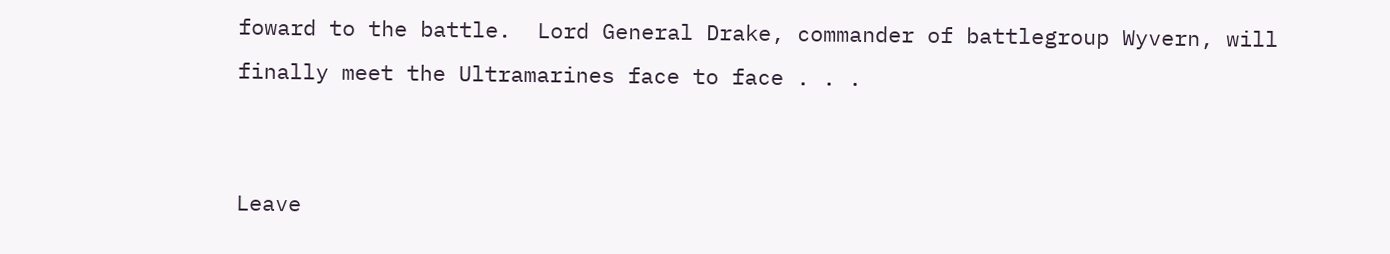foward to the battle.  Lord General Drake, commander of battlegroup Wyvern, will finally meet the Ultramarines face to face . . .


Leave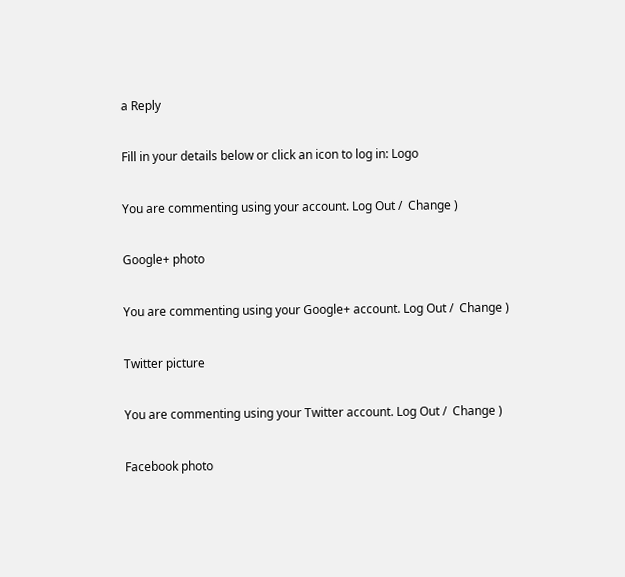a Reply

Fill in your details below or click an icon to log in: Logo

You are commenting using your account. Log Out /  Change )

Google+ photo

You are commenting using your Google+ account. Log Out /  Change )

Twitter picture

You are commenting using your Twitter account. Log Out /  Change )

Facebook photo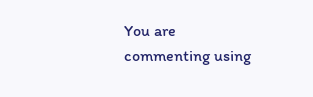You are commenting using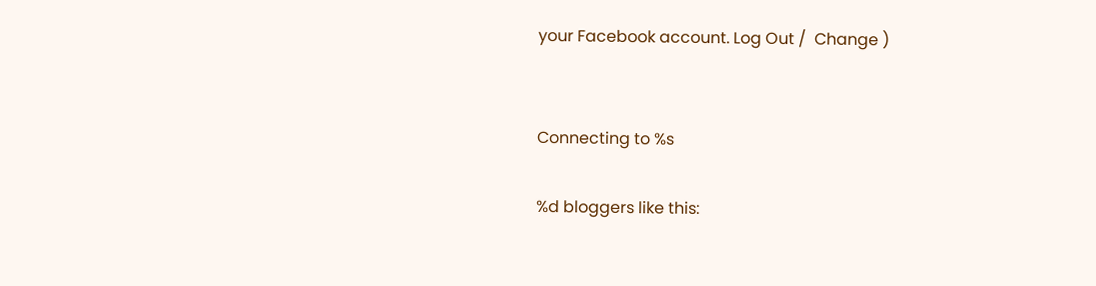your Facebook account. Log Out /  Change )


Connecting to %s

%d bloggers like this: